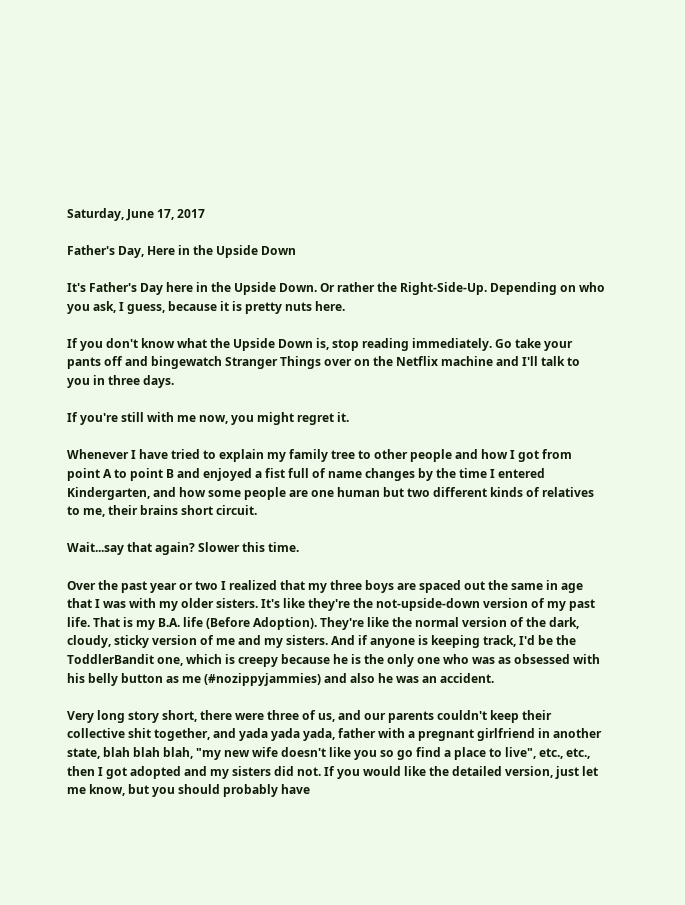Saturday, June 17, 2017

Father's Day, Here in the Upside Down

It's Father's Day here in the Upside Down. Or rather the Right-Side-Up. Depending on who you ask, I guess, because it is pretty nuts here.

If you don't know what the Upside Down is, stop reading immediately. Go take your pants off and bingewatch Stranger Things over on the Netflix machine and I'll talk to you in three days.

If you're still with me now, you might regret it.

Whenever I have tried to explain my family tree to other people and how I got from point A to point B and enjoyed a fist full of name changes by the time I entered Kindergarten, and how some people are one human but two different kinds of relatives to me, their brains short circuit.

Wait...say that again? Slower this time.

Over the past year or two I realized that my three boys are spaced out the same in age that I was with my older sisters. It's like they're the not-upside-down version of my past life. That is my B.A. life (Before Adoption). They're like the normal version of the dark, cloudy, sticky version of me and my sisters. And if anyone is keeping track, I'd be the ToddlerBandit one, which is creepy because he is the only one who was as obsessed with his belly button as me (#nozippyjammies) and also he was an accident.

Very long story short, there were three of us, and our parents couldn't keep their collective shit together, and yada yada yada, father with a pregnant girlfriend in another state, blah blah blah, "my new wife doesn't like you so go find a place to live", etc., etc., then I got adopted and my sisters did not. If you would like the detailed version, just let me know, but you should probably have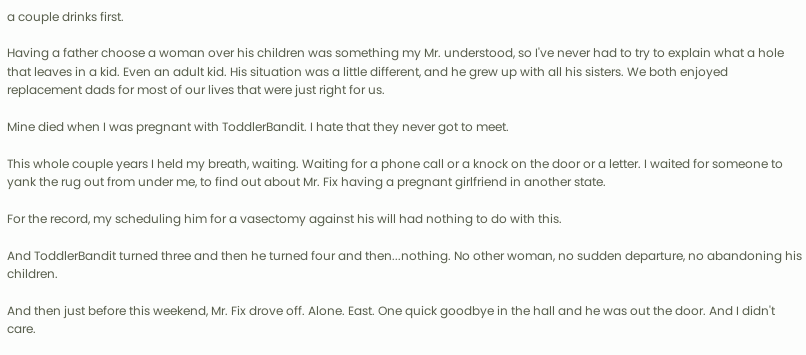a couple drinks first.

Having a father choose a woman over his children was something my Mr. understood, so I've never had to try to explain what a hole that leaves in a kid. Even an adult kid. His situation was a little different, and he grew up with all his sisters. We both enjoyed replacement dads for most of our lives that were just right for us.

Mine died when I was pregnant with ToddlerBandit. I hate that they never got to meet.

This whole couple years I held my breath, waiting. Waiting for a phone call or a knock on the door or a letter. I waited for someone to yank the rug out from under me, to find out about Mr. Fix having a pregnant girlfriend in another state.

For the record, my scheduling him for a vasectomy against his will had nothing to do with this.

And ToddlerBandit turned three and then he turned four and then...nothing. No other woman, no sudden departure, no abandoning his children.

And then just before this weekend, Mr. Fix drove off. Alone. East. One quick goodbye in the hall and he was out the door. And I didn't care.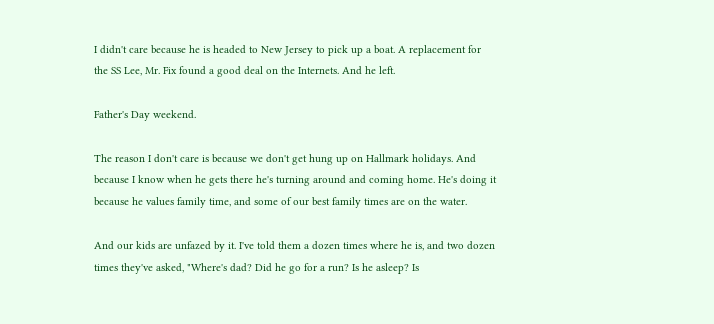I didn't care because he is headed to New Jersey to pick up a boat. A replacement for the SS Lee, Mr. Fix found a good deal on the Internets. And he left.

Father's Day weekend.

The reason I don't care is because we don't get hung up on Hallmark holidays. And because I know when he gets there he's turning around and coming home. He's doing it because he values family time, and some of our best family times are on the water.

And our kids are unfazed by it. I've told them a dozen times where he is, and two dozen times they've asked, "Where's dad? Did he go for a run? Is he asleep? Is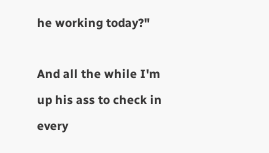he working today?"

And all the while I'm up his ass to check in every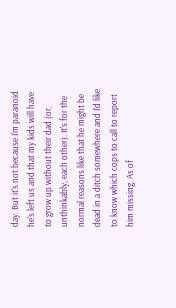day. But it's not because I'm paranoid he's left us and that my kids will have to grow up without their dad (or, unthinkably, each other). It's for the normal reasons like that he might be dead in a ditch somewhere and I'd like to know which cops to call to report him missing. As of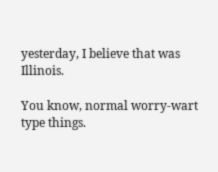yesterday, I believe that was Illinois.

You know, normal worry-wart type things.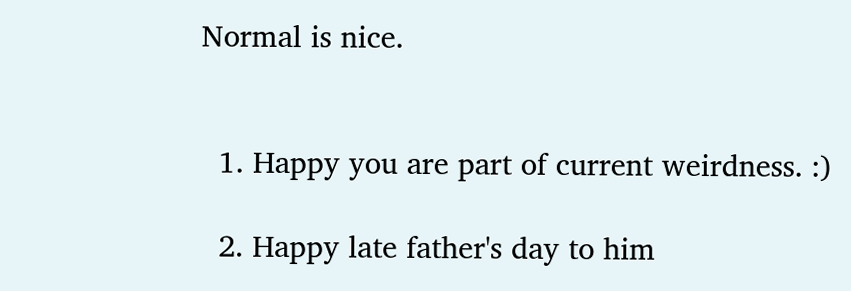Normal is nice.


  1. Happy you are part of current weirdness. :)

  2. Happy late father's day to him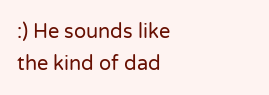:) He sounds like the kind of dad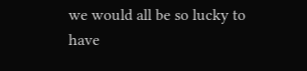we would all be so lucky to have